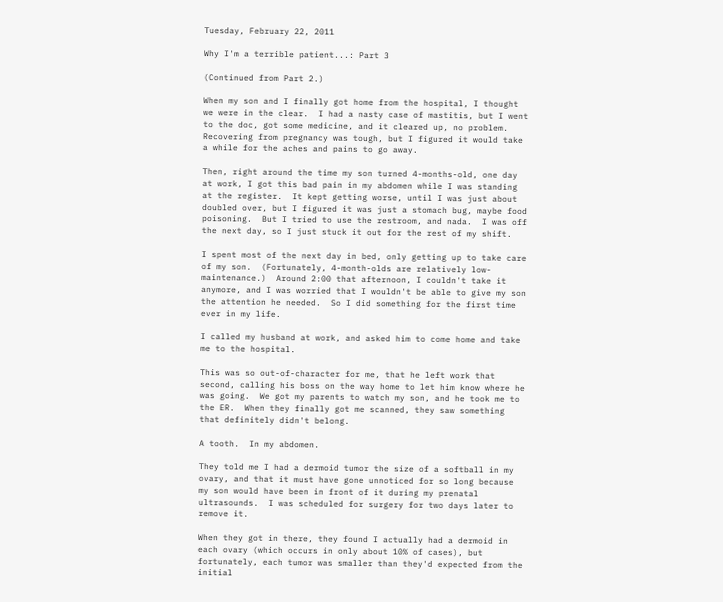Tuesday, February 22, 2011

Why I'm a terrible patient...: Part 3

(Continued from Part 2.)

When my son and I finally got home from the hospital, I thought we were in the clear.  I had a nasty case of mastitis, but I went to the doc, got some medicine, and it cleared up, no problem.  Recovering from pregnancy was tough, but I figured it would take a while for the aches and pains to go away.

Then, right around the time my son turned 4-months-old, one day at work, I got this bad pain in my abdomen while I was standing at the register.  It kept getting worse, until I was just about doubled over, but I figured it was just a stomach bug, maybe food poisoning.  But I tried to use the restroom, and nada.  I was off the next day, so I just stuck it out for the rest of my shift.

I spent most of the next day in bed, only getting up to take care of my son.  (Fortunately, 4-month-olds are relatively low-maintenance.)  Around 2:00 that afternoon, I couldn't take it anymore, and I was worried that I wouldn't be able to give my son the attention he needed.  So I did something for the first time ever in my life.

I called my husband at work, and asked him to come home and take me to the hospital.

This was so out-of-character for me, that he left work that second, calling his boss on the way home to let him know where he was going.  We got my parents to watch my son, and he took me to the ER.  When they finally got me scanned, they saw something that definitely didn't belong.

A tooth.  In my abdomen.

They told me I had a dermoid tumor the size of a softball in my ovary, and that it must have gone unnoticed for so long because my son would have been in front of it during my prenatal ultrasounds.  I was scheduled for surgery for two days later to remove it.

When they got in there, they found I actually had a dermoid in each ovary (which occurs in only about 10% of cases), but fortunately, each tumor was smaller than they'd expected from the initial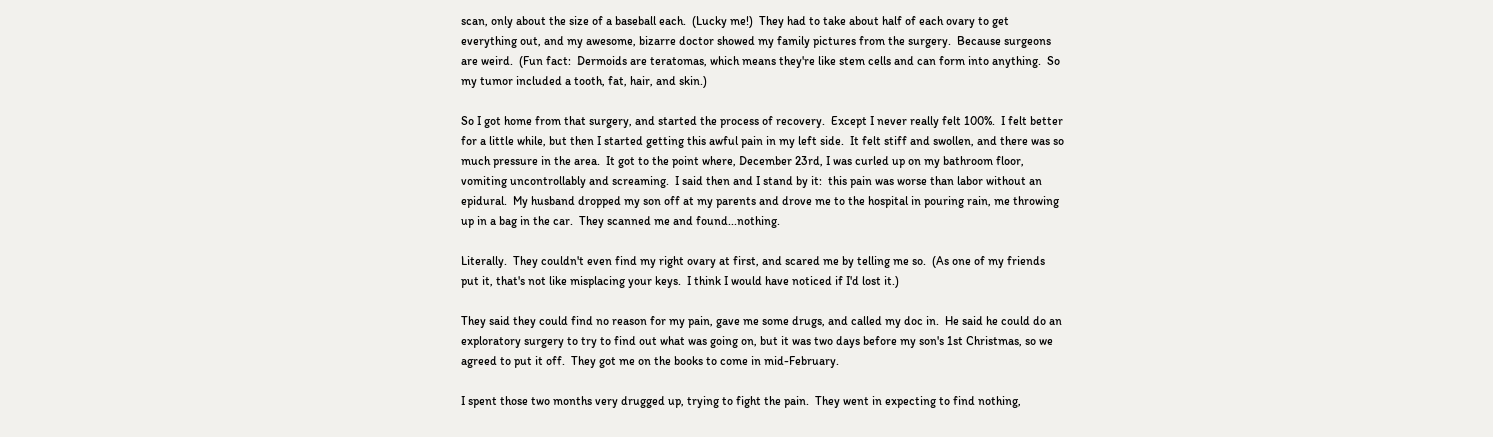scan, only about the size of a baseball each.  (Lucky me!)  They had to take about half of each ovary to get everything out, and my awesome, bizarre doctor showed my family pictures from the surgery.  Because surgeons are weird.  (Fun fact:  Dermoids are teratomas, which means they're like stem cells and can form into anything.  So my tumor included a tooth, fat, hair, and skin.)

So I got home from that surgery, and started the process of recovery.  Except I never really felt 100%.  I felt better for a little while, but then I started getting this awful pain in my left side.  It felt stiff and swollen, and there was so much pressure in the area.  It got to the point where, December 23rd, I was curled up on my bathroom floor, vomiting uncontrollably and screaming.  I said then and I stand by it:  this pain was worse than labor without an epidural.  My husband dropped my son off at my parents and drove me to the hospital in pouring rain, me throwing up in a bag in the car.  They scanned me and found...nothing.

Literally.  They couldn't even find my right ovary at first, and scared me by telling me so.  (As one of my friends put it, that's not like misplacing your keys.  I think I would have noticed if I'd lost it.)

They said they could find no reason for my pain, gave me some drugs, and called my doc in.  He said he could do an exploratory surgery to try to find out what was going on, but it was two days before my son's 1st Christmas, so we agreed to put it off.  They got me on the books to come in mid-February.

I spent those two months very drugged up, trying to fight the pain.  They went in expecting to find nothing,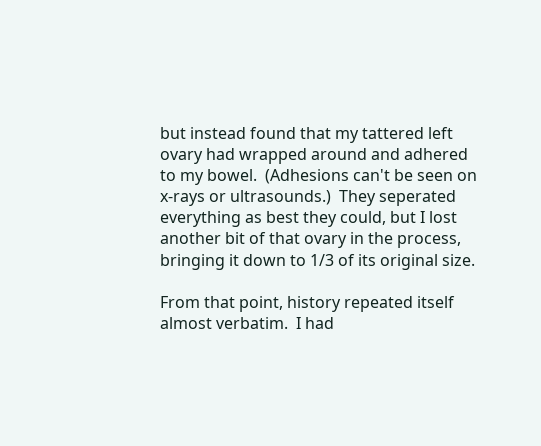but instead found that my tattered left ovary had wrapped around and adhered to my bowel.  (Adhesions can't be seen on x-rays or ultrasounds.)  They seperated everything as best they could, but I lost another bit of that ovary in the process, bringing it down to 1/3 of its original size.

From that point, history repeated itself almost verbatim.  I had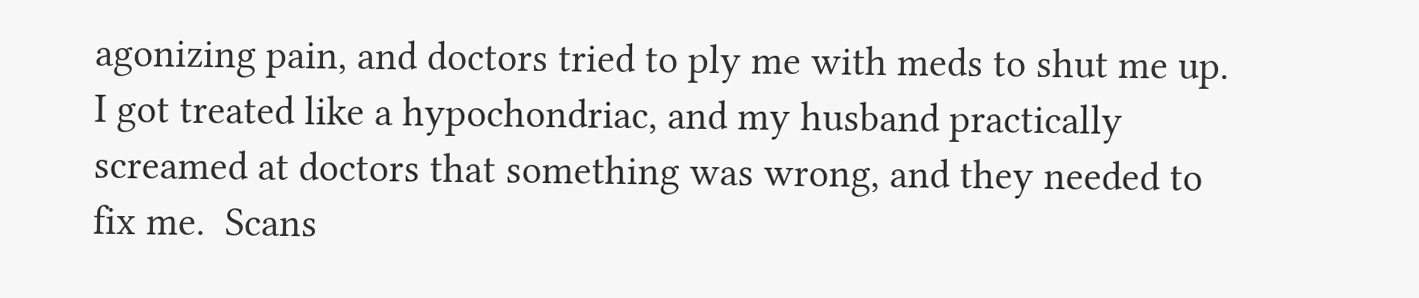agonizing pain, and doctors tried to ply me with meds to shut me up.  I got treated like a hypochondriac, and my husband practically screamed at doctors that something was wrong, and they needed to fix me.  Scans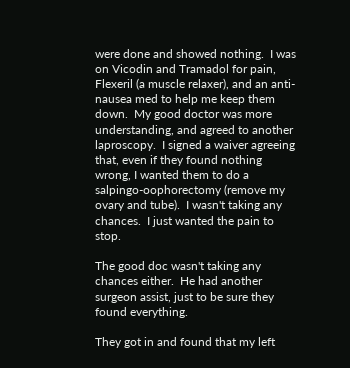were done and showed nothing.  I was on Vicodin and Tramadol for pain, Flexeril (a muscle relaxer), and an anti-nausea med to help me keep them down.  My good doctor was more understanding, and agreed to another laproscopy.  I signed a waiver agreeing that, even if they found nothing wrong, I wanted them to do a salpingo-oophorectomy (remove my ovary and tube).  I wasn't taking any chances.  I just wanted the pain to stop.

The good doc wasn't taking any chances either.  He had another surgeon assist, just to be sure they found everything.

They got in and found that my left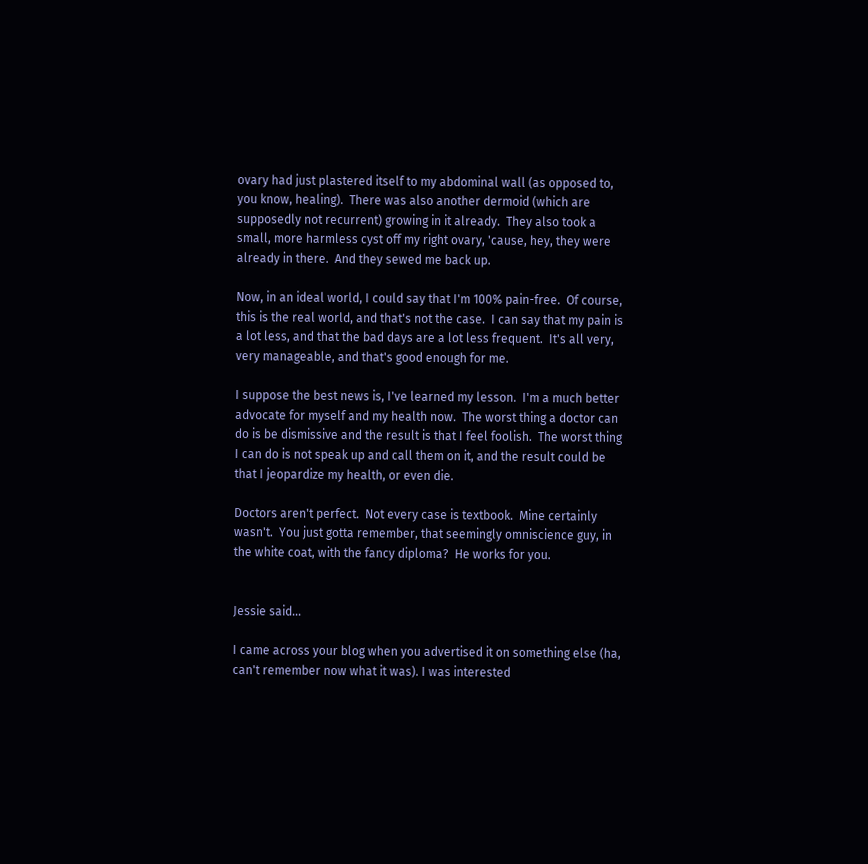ovary had just plastered itself to my abdominal wall (as opposed to, you know, healing).  There was also another dermoid (which are supposedly not recurrent) growing in it already.  They also took a small, more harmless cyst off my right ovary, 'cause, hey, they were already in there.  And they sewed me back up.

Now, in an ideal world, I could say that I'm 100% pain-free.  Of course, this is the real world, and that's not the case.  I can say that my pain is a lot less, and that the bad days are a lot less frequent.  It's all very, very manageable, and that's good enough for me.

I suppose the best news is, I've learned my lesson.  I'm a much better advocate for myself and my health now.  The worst thing a doctor can do is be dismissive and the result is that I feel foolish.  The worst thing I can do is not speak up and call them on it, and the result could be that I jeopardize my health, or even die.

Doctors aren't perfect.  Not every case is textbook.  Mine certainly wasn't.  You just gotta remember, that seemingly omniscience guy, in the white coat, with the fancy diploma?  He works for you.


Jessie said...

I came across your blog when you advertised it on something else (ha, can't remember now what it was). I was interested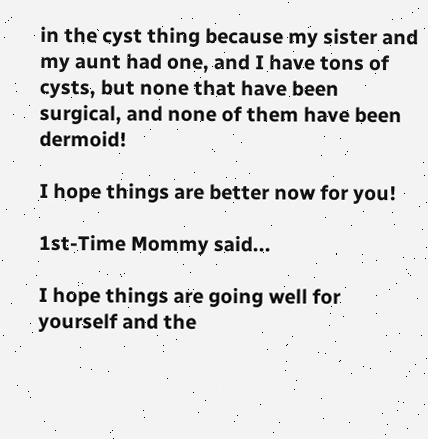in the cyst thing because my sister and my aunt had one, and I have tons of cysts, but none that have been surgical, and none of them have been dermoid!

I hope things are better now for you!

1st-Time Mommy said...

I hope things are going well for yourself and the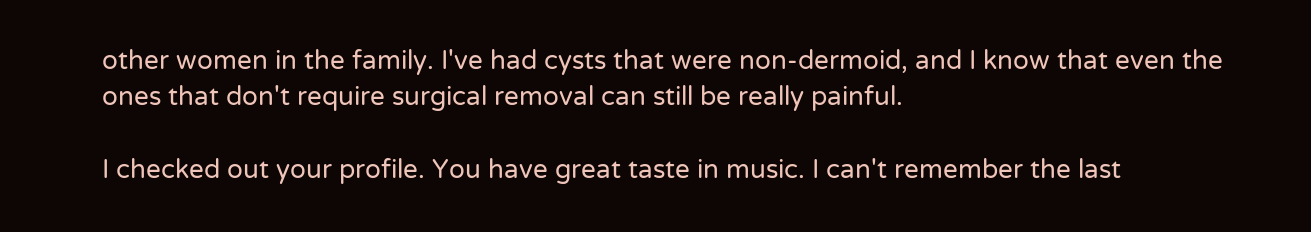other women in the family. I've had cysts that were non-dermoid, and I know that even the ones that don't require surgical removal can still be really painful.

I checked out your profile. You have great taste in music. I can't remember the last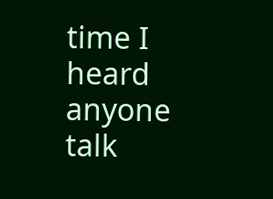time I heard anyone talk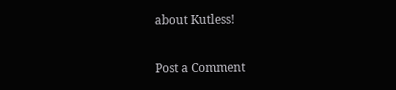about Kutless!

Post a Comment